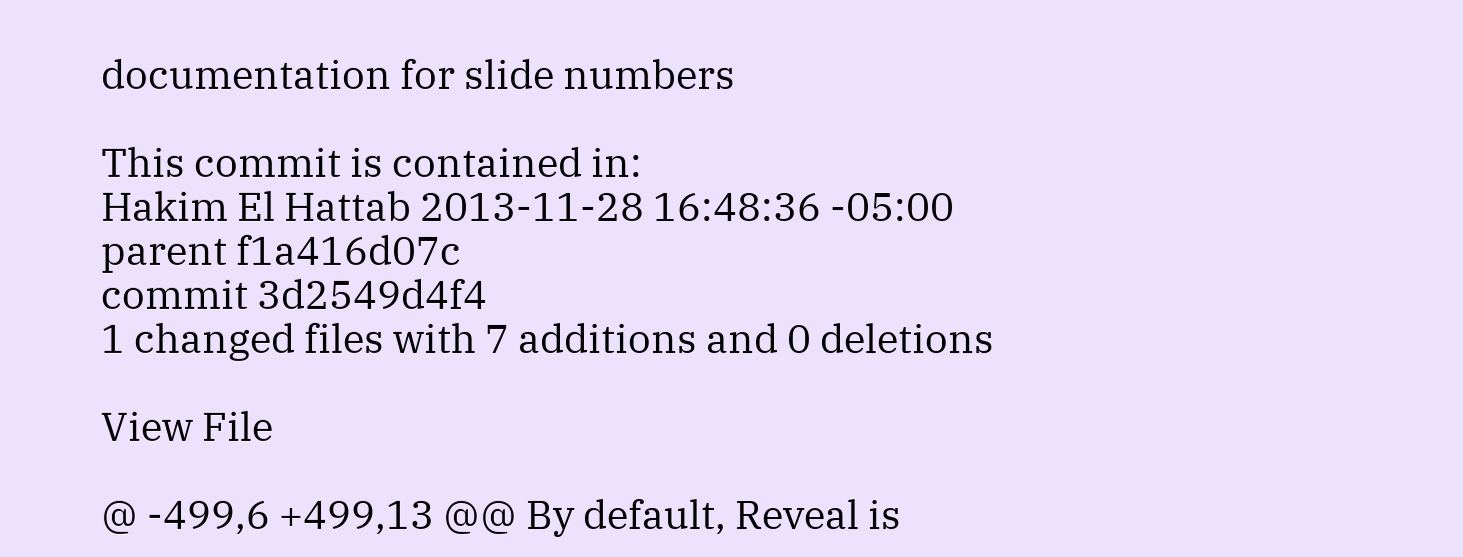documentation for slide numbers

This commit is contained in:
Hakim El Hattab 2013-11-28 16:48:36 -05:00
parent f1a416d07c
commit 3d2549d4f4
1 changed files with 7 additions and 0 deletions

View File

@ -499,6 +499,13 @@ By default, Reveal is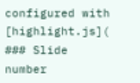configured with [highlight.js](
### Slide number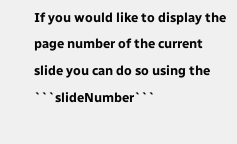If you would like to display the page number of the current slide you can do so using the ```slideNumber```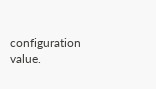configuration value.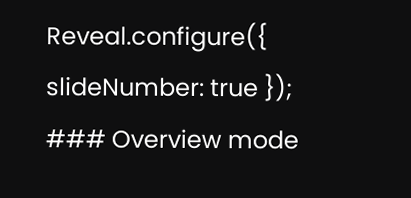Reveal.configure({ slideNumber: true });
### Overview mode